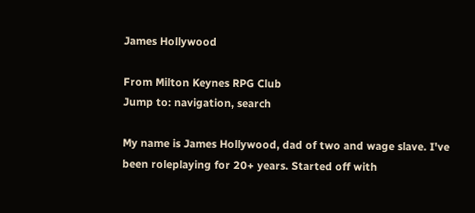James Hollywood

From Milton Keynes RPG Club
Jump to: navigation, search

My name is James Hollywood, dad of two and wage slave. I've been roleplaying for 20+ years. Started off with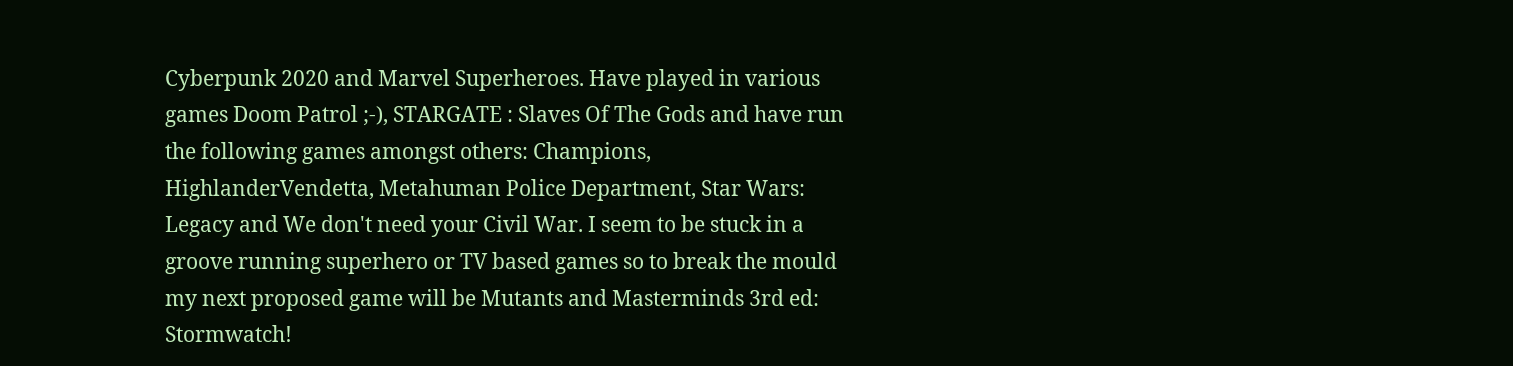Cyberpunk 2020 and Marvel Superheroes. Have played in various games Doom Patrol ;-), STARGATE : Slaves Of The Gods and have run the following games amongst others: Champions, HighlanderVendetta, Metahuman Police Department, Star Wars: Legacy and We don't need your Civil War. I seem to be stuck in a groove running superhero or TV based games so to break the mould my next proposed game will be Mutants and Masterminds 3rd ed: Stormwatch!